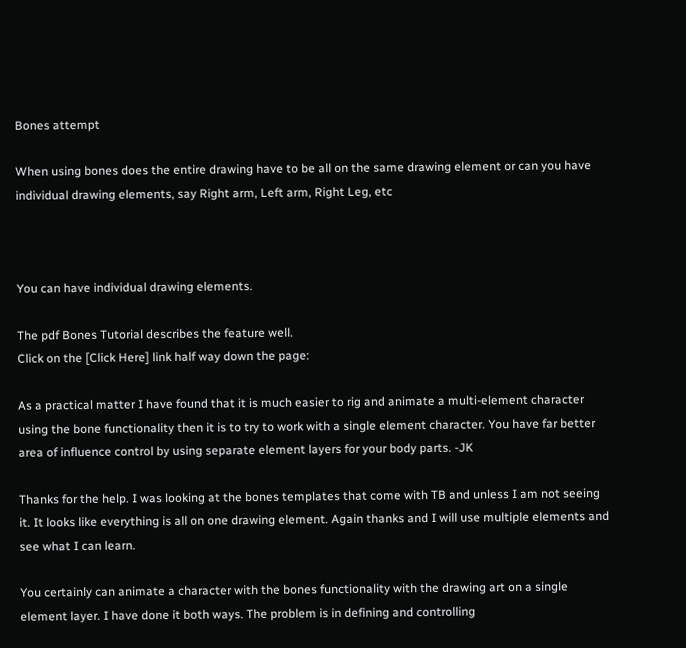Bones attempt

When using bones does the entire drawing have to be all on the same drawing element or can you have individual drawing elements, say Right arm, Left arm, Right Leg, etc



You can have individual drawing elements.

The pdf Bones Tutorial describes the feature well.
Click on the [Click Here] link half way down the page:

As a practical matter I have found that it is much easier to rig and animate a multi-element character using the bone functionality then it is to try to work with a single element character. You have far better area of influence control by using separate element layers for your body parts. -JK

Thanks for the help. I was looking at the bones templates that come with TB and unless I am not seeing it. It looks like everything is all on one drawing element. Again thanks and I will use multiple elements and see what I can learn.

You certainly can animate a character with the bones functionality with the drawing art on a single element layer. I have done it both ways. The problem is in defining and controlling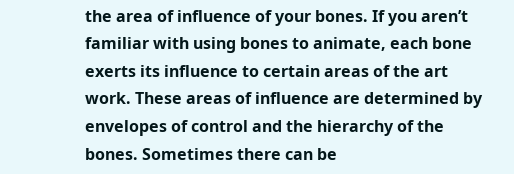the area of influence of your bones. If you aren’t familiar with using bones to animate, each bone exerts its influence to certain areas of the art work. These areas of influence are determined by envelopes of control and the hierarchy of the bones. Sometimes there can be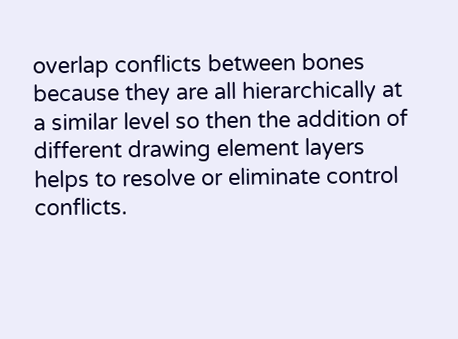overlap conflicts between bones because they are all hierarchically at a similar level so then the addition of different drawing element layers helps to resolve or eliminate control conflicts.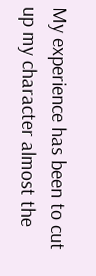My experience has been to cut up my character almost the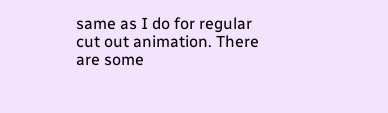same as I do for regular cut out animation. There are some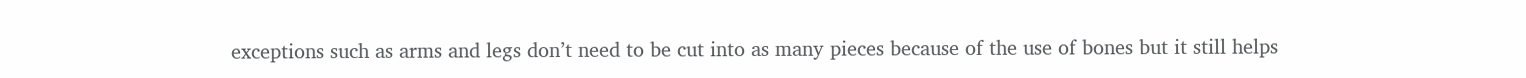exceptions such as arms and legs don’t need to be cut into as many pieces because of the use of bones but it still helps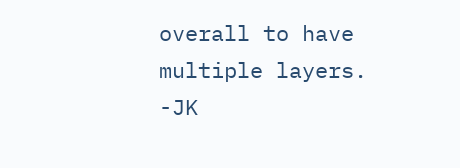overall to have multiple layers. -JK